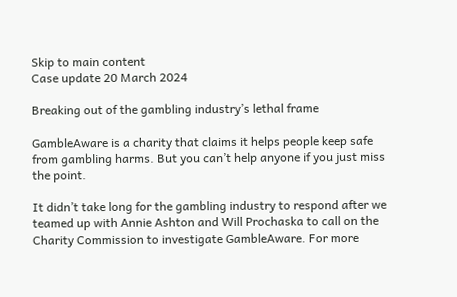Skip to main content
Case update 20 March 2024

Breaking out of the gambling industry’s lethal frame

GambleAware is a charity that claims it helps people keep safe from gambling harms. But you can’t help anyone if you just miss the point.

It didn’t take long for the gambling industry to respond after we teamed up with Annie Ashton and Will Prochaska to call on the Charity Commission to investigate GambleAware. For more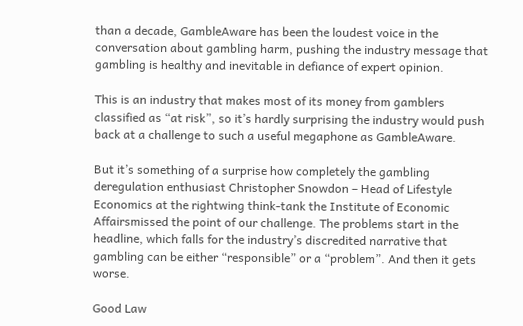than a decade, GambleAware has been the loudest voice in the conversation about gambling harm, pushing the industry message that gambling is healthy and inevitable in defiance of expert opinion.

This is an industry that makes most of its money from gamblers classified as “at risk”, so it’s hardly surprising the industry would push back at a challenge to such a useful megaphone as GambleAware.

But it’s something of a surprise how completely the gambling deregulation enthusiast Christopher Snowdon – Head of Lifestyle Economics at the rightwing think-tank the Institute of Economic Affairsmissed the point of our challenge. The problems start in the headline, which falls for the industry’s discredited narrative that gambling can be either “responsible” or a “problem”. And then it gets worse.

Good Law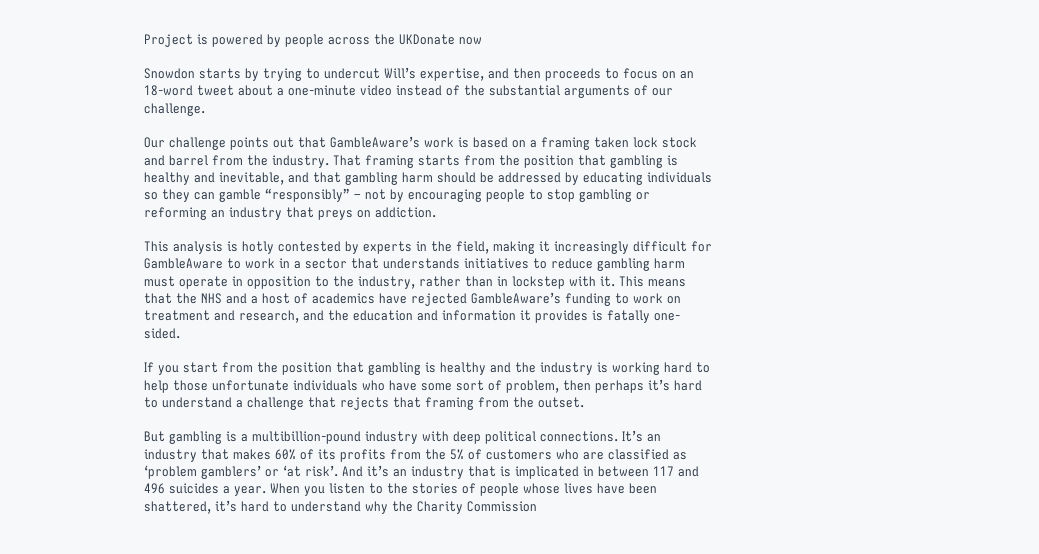Project is powered by people across the UKDonate now

Snowdon starts by trying to undercut Will’s expertise, and then proceeds to focus on an 18-word tweet about a one-minute video instead of the substantial arguments of our challenge.

Our challenge points out that GambleAware’s work is based on a framing taken lock stock and barrel from the industry. That framing starts from the position that gambling is healthy and inevitable, and that gambling harm should be addressed by educating individuals so they can gamble “responsibly” – not by encouraging people to stop gambling or reforming an industry that preys on addiction.

This analysis is hotly contested by experts in the field, making it increasingly difficult for GambleAware to work in a sector that understands initiatives to reduce gambling harm must operate in opposition to the industry, rather than in lockstep with it. This means that the NHS and a host of academics have rejected GambleAware’s funding to work on treatment and research, and the education and information it provides is fatally one-sided.

If you start from the position that gambling is healthy and the industry is working hard to help those unfortunate individuals who have some sort of problem, then perhaps it’s hard to understand a challenge that rejects that framing from the outset.

But gambling is a multibillion-pound industry with deep political connections. It’s an industry that makes 60% of its profits from the 5% of customers who are classified as ‘problem gamblers’ or ‘at risk’. And it’s an industry that is implicated in between 117 and 496 suicides a year. When you listen to the stories of people whose lives have been shattered, it’s hard to understand why the Charity Commission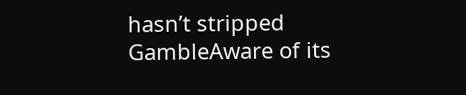hasn’t stripped GambleAware of its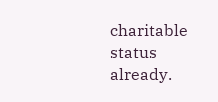charitable status already.